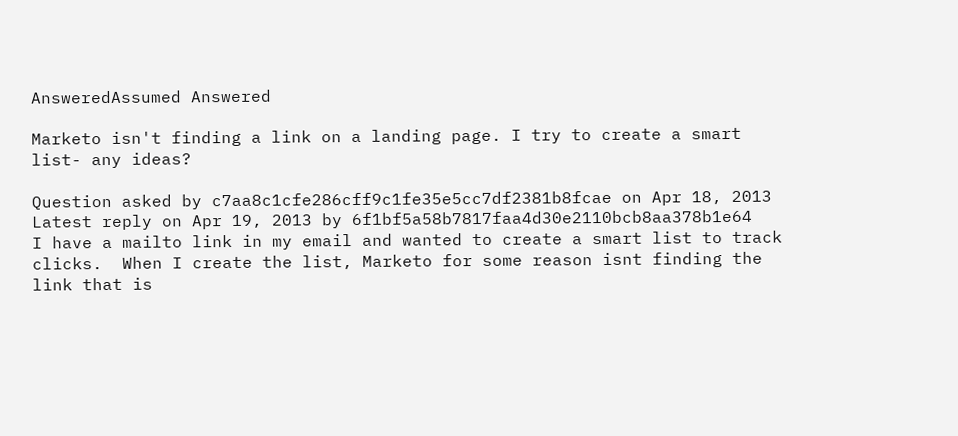AnsweredAssumed Answered

Marketo isn't finding a link on a landing page. I try to create a smart list- any ideas?

Question asked by c7aa8c1cfe286cff9c1fe35e5cc7df2381b8fcae on Apr 18, 2013
Latest reply on Apr 19, 2013 by 6f1bf5a58b7817faa4d30e2110bcb8aa378b1e64
I have a mailto link in my email and wanted to create a smart list to track clicks.  When I create the list, Marketo for some reason isnt finding the link that is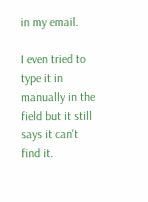in my email.

I even tried to type it in manually in the field but it still says it can't find it.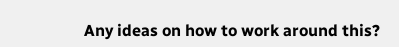Any ideas on how to work around this?